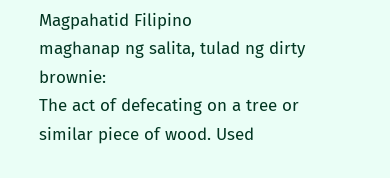Magpahatid Filipino
maghanap ng salita, tulad ng dirty brownie:
The act of defecating on a tree or similar piece of wood. Used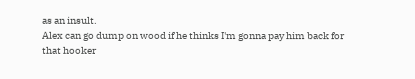as an insult.
Alex can go dump on wood if he thinks I'm gonna pay him back for that hooker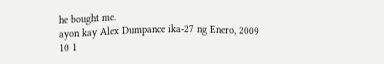he bought me.
ayon kay Alex Dumpance ika-27 ng Enero, 2009
10 1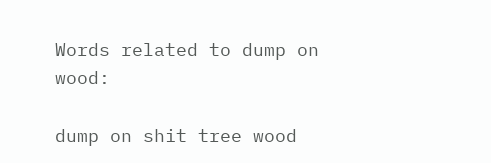Words related to dump on wood:

dump on shit tree wood